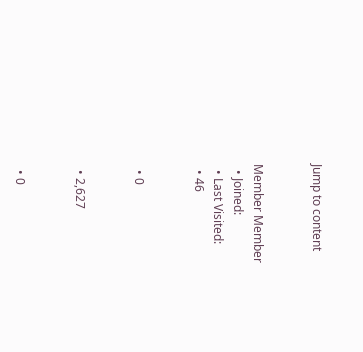Jump to content


Member Member
  • Joined:
  • Last Visited:
  • 46


  • 0


  • 2,627


  • 0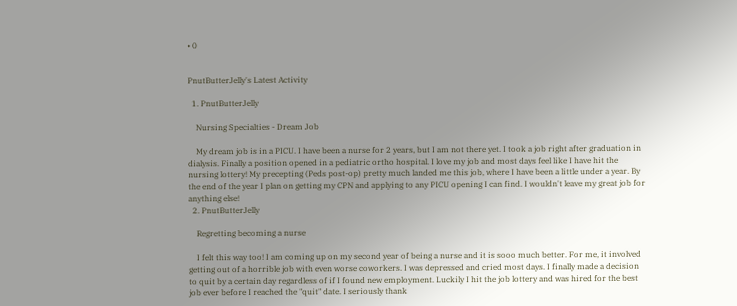• 0


PnutButterJelly's Latest Activity

  1. PnutButterJelly

    Nursing Specialties - Dream Job

    My dream job is in a PICU. I have been a nurse for 2 years, but I am not there yet. I took a job right after graduation in dialysis. Finally a position opened in a pediatric ortho hospital. I love my job and most days feel like I have hit the nursing lottery! My precepting (Peds post-op) pretty much landed me this job, where I have been a little under a year. By the end of the year I plan on getting my CPN and applying to any PICU opening I can find. I wouldn't leave my great job for anything else!
  2. PnutButterJelly

    Regretting becoming a nurse

    I felt this way too! I am coming up on my second year of being a nurse and it is sooo much better. For me, it involved getting out of a horrible job with even worse coworkers. I was depressed and cried most days. I finally made a decision to quit by a certain day regardless of if I found new employment. Luckily I hit the job lottery and was hired for the best job ever before I reached the "quit" date. I seriously thank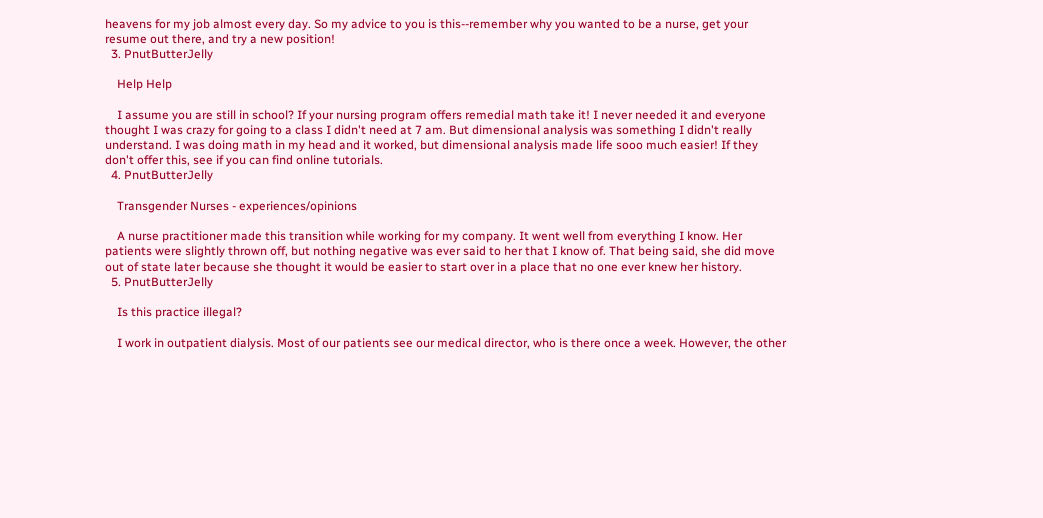heavens for my job almost every day. So my advice to you is this--remember why you wanted to be a nurse, get your resume out there, and try a new position!
  3. PnutButterJelly

    Help Help

    I assume you are still in school? If your nursing program offers remedial math take it! I never needed it and everyone thought I was crazy for going to a class I didn't need at 7 am. But dimensional analysis was something I didn't really understand. I was doing math in my head and it worked, but dimensional analysis made life sooo much easier! If they don't offer this, see if you can find online tutorials.
  4. PnutButterJelly

    Transgender Nurses - experiences/opinions

    A nurse practitioner made this transition while working for my company. It went well from everything I know. Her patients were slightly thrown off, but nothing negative was ever said to her that I know of. That being said, she did move out of state later because she thought it would be easier to start over in a place that no one ever knew her history.
  5. PnutButterJelly

    Is this practice illegal?

    I work in outpatient dialysis. Most of our patients see our medical director, who is there once a week. However, the other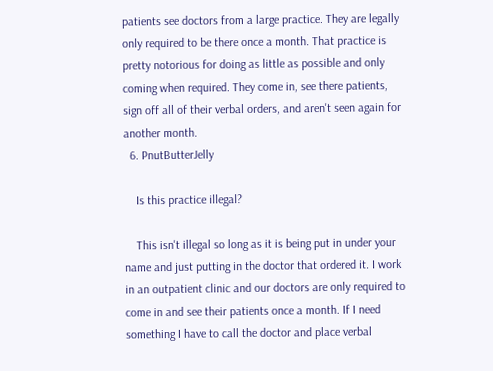patients see doctors from a large practice. They are legally only required to be there once a month. That practice is pretty notorious for doing as little as possible and only coming when required. They come in, see there patients, sign off all of their verbal orders, and aren't seen again for another month.
  6. PnutButterJelly

    Is this practice illegal?

    This isn't illegal so long as it is being put in under your name and just putting in the doctor that ordered it. I work in an outpatient clinic and our doctors are only required to come in and see their patients once a month. If I need something I have to call the doctor and place verbal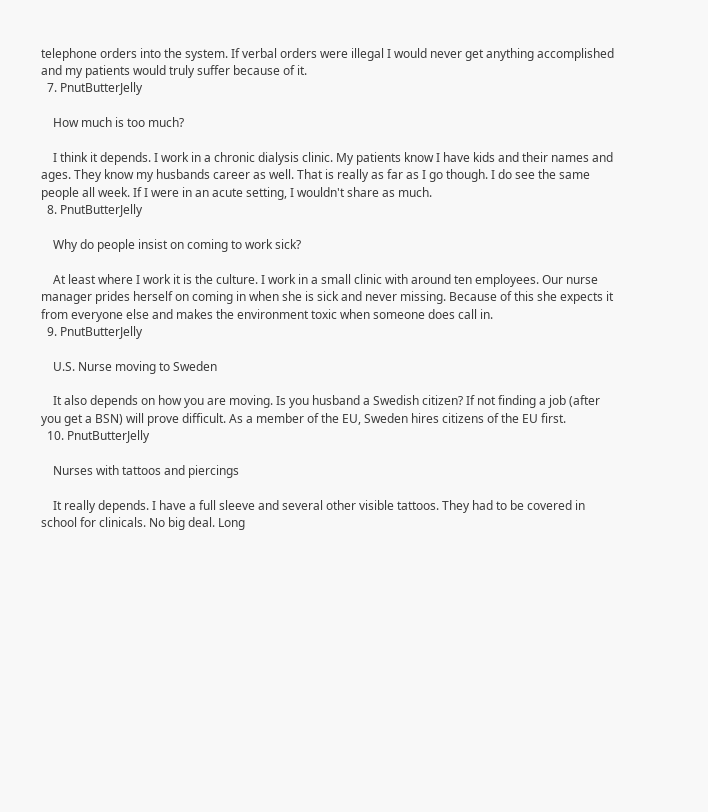telephone orders into the system. If verbal orders were illegal I would never get anything accomplished and my patients would truly suffer because of it.
  7. PnutButterJelly

    How much is too much?

    I think it depends. I work in a chronic dialysis clinic. My patients know I have kids and their names and ages. They know my husbands career as well. That is really as far as I go though. I do see the same people all week. If I were in an acute setting, I wouldn't share as much.
  8. PnutButterJelly

    Why do people insist on coming to work sick?

    At least where I work it is the culture. I work in a small clinic with around ten employees. Our nurse manager prides herself on coming in when she is sick and never missing. Because of this she expects it from everyone else and makes the environment toxic when someone does call in.
  9. PnutButterJelly

    U.S. Nurse moving to Sweden

    It also depends on how you are moving. Is you husband a Swedish citizen? If not finding a job (after you get a BSN) will prove difficult. As a member of the EU, Sweden hires citizens of the EU first.
  10. PnutButterJelly

    Nurses with tattoos and piercings

    It really depends. I have a full sleeve and several other visible tattoos. They had to be covered in school for clinicals. No big deal. Long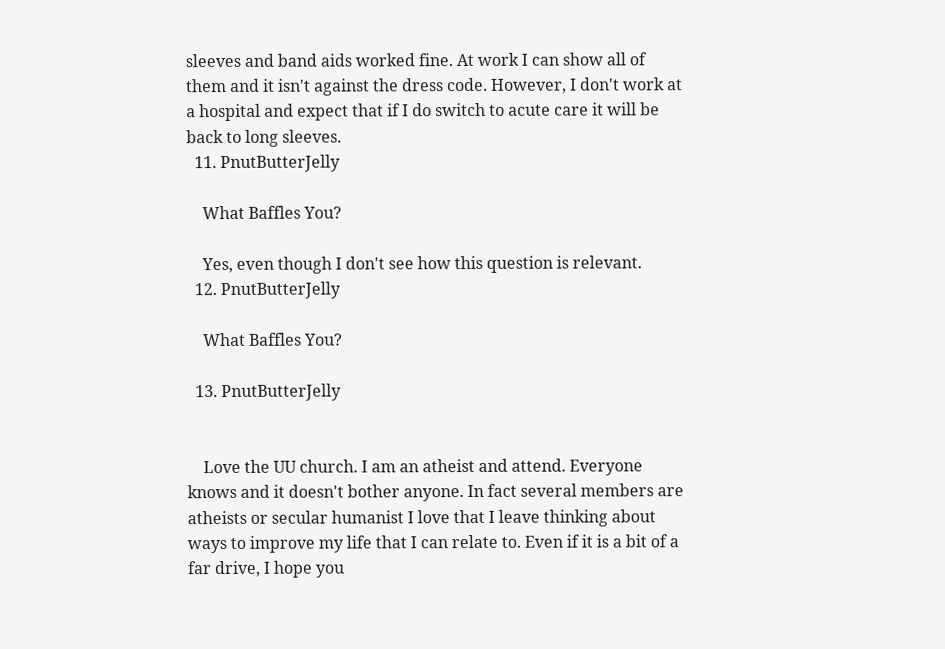sleeves and band aids worked fine. At work I can show all of them and it isn't against the dress code. However, I don't work at a hospital and expect that if I do switch to acute care it will be back to long sleeves.
  11. PnutButterJelly

    What Baffles You?

    Yes, even though I don't see how this question is relevant.
  12. PnutButterJelly

    What Baffles You?

  13. PnutButterJelly


    Love the UU church. I am an atheist and attend. Everyone knows and it doesn't bother anyone. In fact several members are atheists or secular humanist I love that I leave thinking about ways to improve my life that I can relate to. Even if it is a bit of a far drive, I hope you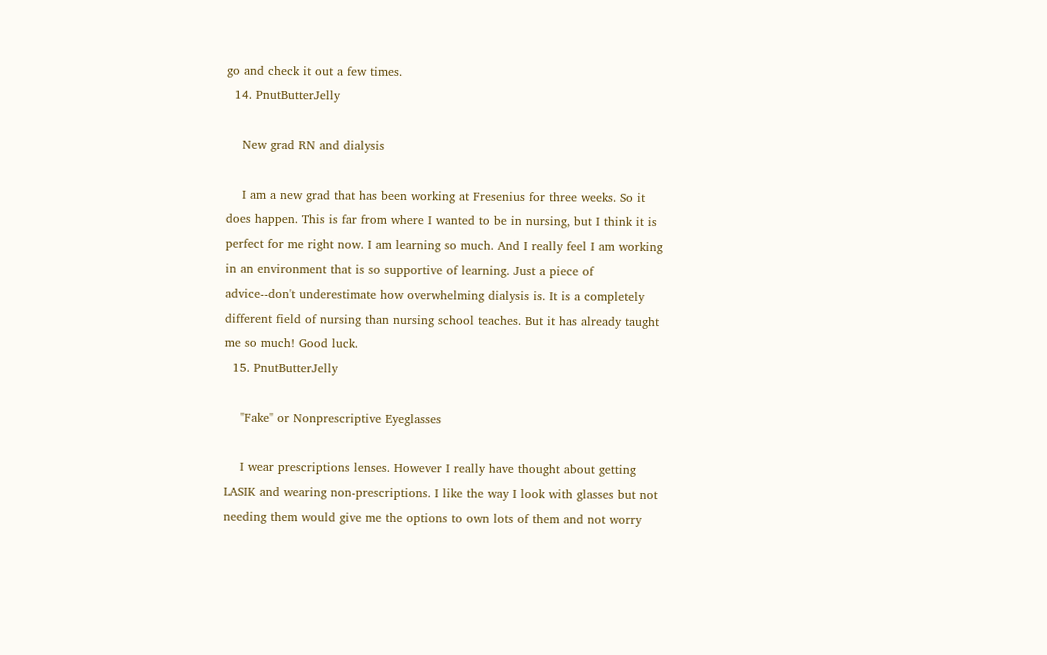go and check it out a few times.
  14. PnutButterJelly

    New grad RN and dialysis

    I am a new grad that has been working at Fresenius for three weeks. So it does happen. This is far from where I wanted to be in nursing, but I think it is perfect for me right now. I am learning so much. And I really feel I am working in an environment that is so supportive of learning. Just a piece of advice--don't underestimate how overwhelming dialysis is. It is a completely different field of nursing than nursing school teaches. But it has already taught me so much! Good luck.
  15. PnutButterJelly

    "Fake" or Nonprescriptive Eyeglasses

    I wear prescriptions lenses. However I really have thought about getting LASIK and wearing non-prescriptions. I like the way I look with glasses but not needing them would give me the options to own lots of them and not worry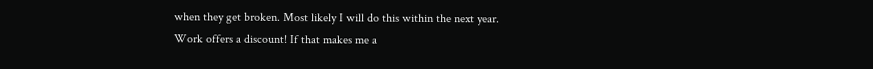when they get broken. Most likely I will do this within the next year. Work offers a discount! If that makes me a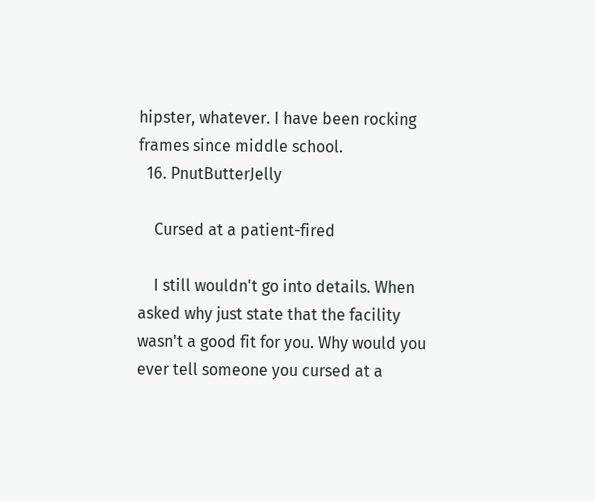hipster, whatever. I have been rocking frames since middle school.
  16. PnutButterJelly

    Cursed at a patient-fired

    I still wouldn't go into details. When asked why just state that the facility wasn't a good fit for you. Why would you ever tell someone you cursed at a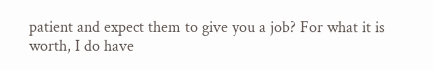patient and expect them to give you a job? For what it is worth, I do have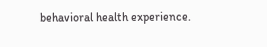behavioral health experience.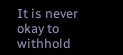It is never okay to withhold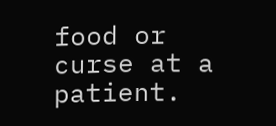food or curse at a patient.